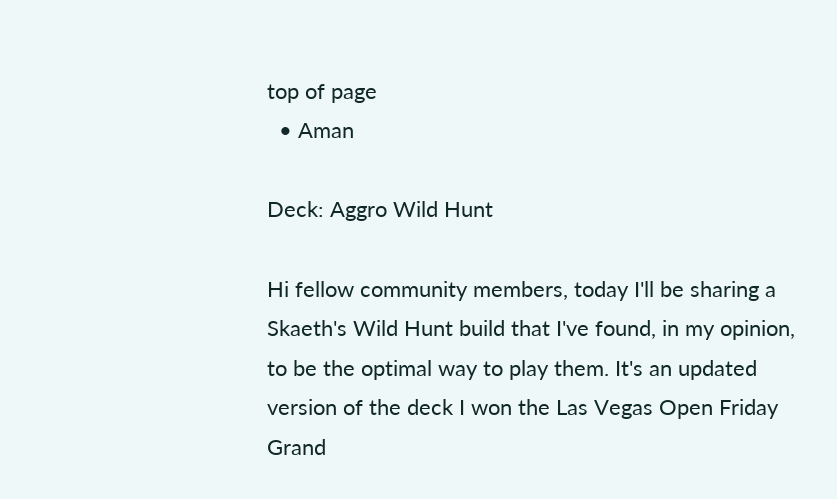top of page
  • Aman

Deck: Aggro Wild Hunt

Hi fellow community members, today I'll be sharing a Skaeth's Wild Hunt build that I've found, in my opinion, to be the optimal way to play them. It's an updated version of the deck I won the Las Vegas Open Friday Grand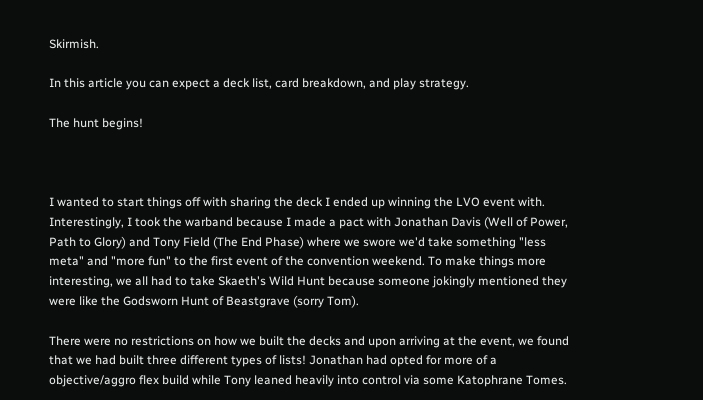Skirmish.

In this article you can expect a deck list, card breakdown, and play strategy.

The hunt begins!



I wanted to start things off with sharing the deck I ended up winning the LVO event with. Interestingly, I took the warband because I made a pact with Jonathan Davis (Well of Power, Path to Glory) and Tony Field (The End Phase) where we swore we'd take something "less meta" and "more fun" to the first event of the convention weekend. To make things more interesting, we all had to take Skaeth's Wild Hunt because someone jokingly mentioned they were like the Godsworn Hunt of Beastgrave (sorry Tom).

There were no restrictions on how we built the decks and upon arriving at the event, we found that we had built three different types of lists! Jonathan had opted for more of a objective/aggro flex build while Tony leaned heavily into control via some Katophrane Tomes.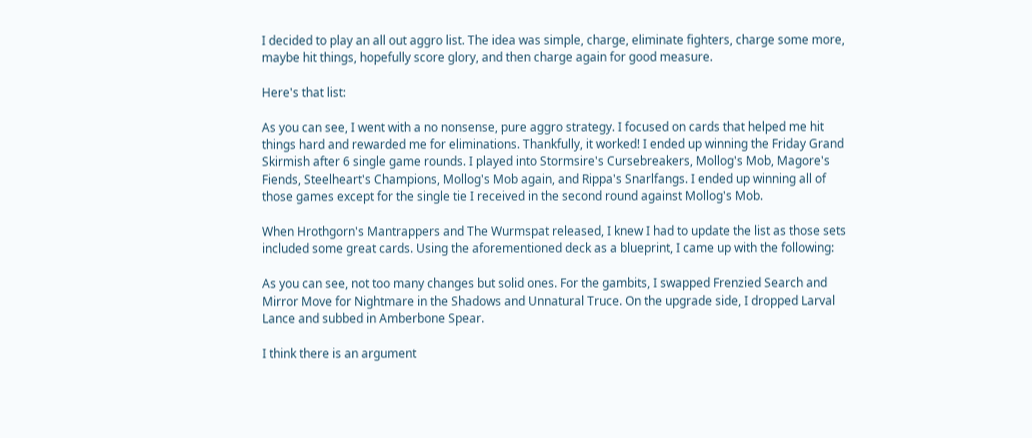I decided to play an all out aggro list. The idea was simple, charge, eliminate fighters, charge some more, maybe hit things, hopefully score glory, and then charge again for good measure.

Here's that list:

As you can see, I went with a no nonsense, pure aggro strategy. I focused on cards that helped me hit things hard and rewarded me for eliminations. Thankfully, it worked! I ended up winning the Friday Grand Skirmish after 6 single game rounds. I played into Stormsire's Cursebreakers, Mollog's Mob, Magore's Fiends, Steelheart's Champions, Mollog's Mob again, and Rippa's Snarlfangs. I ended up winning all of those games except for the single tie I received in the second round against Mollog's Mob.

When Hrothgorn's Mantrappers and The Wurmspat released, I knew I had to update the list as those sets included some great cards. Using the aforementioned deck as a blueprint, I came up with the following:

As you can see, not too many changes but solid ones. For the gambits, I swapped Frenzied Search and Mirror Move for Nightmare in the Shadows and Unnatural Truce. On the upgrade side, I dropped Larval Lance and subbed in Amberbone Spear.

I think there is an argument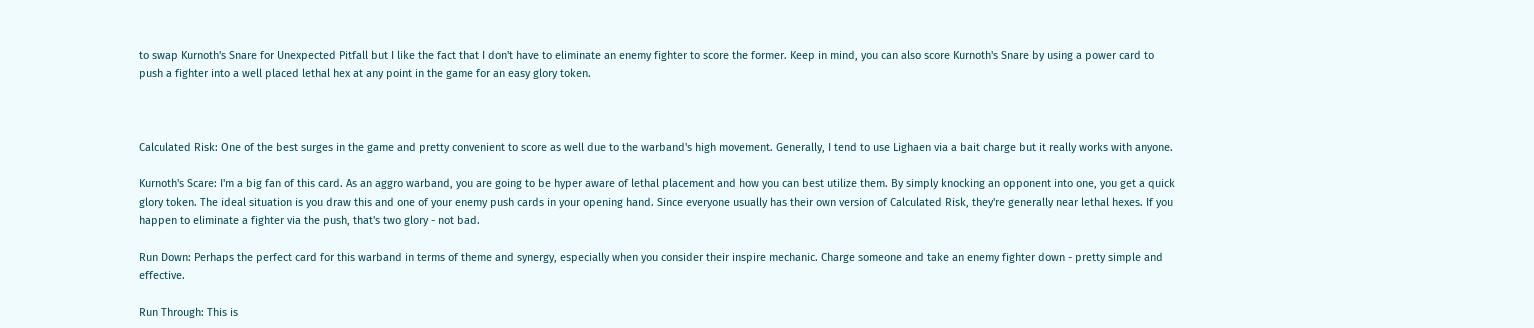to swap Kurnoth's Snare for Unexpected Pitfall but I like the fact that I don't have to eliminate an enemy fighter to score the former. Keep in mind, you can also score Kurnoth's Snare by using a power card to push a fighter into a well placed lethal hex at any point in the game for an easy glory token.



Calculated Risk: One of the best surges in the game and pretty convenient to score as well due to the warband's high movement. Generally, I tend to use Lighaen via a bait charge but it really works with anyone.

Kurnoth's Scare: I'm a big fan of this card. As an aggro warband, you are going to be hyper aware of lethal placement and how you can best utilize them. By simply knocking an opponent into one, you get a quick glory token. The ideal situation is you draw this and one of your enemy push cards in your opening hand. Since everyone usually has their own version of Calculated Risk, they're generally near lethal hexes. If you happen to eliminate a fighter via the push, that's two glory - not bad.

Run Down: Perhaps the perfect card for this warband in terms of theme and synergy, especially when you consider their inspire mechanic. Charge someone and take an enemy fighter down - pretty simple and effective.

Run Through: This is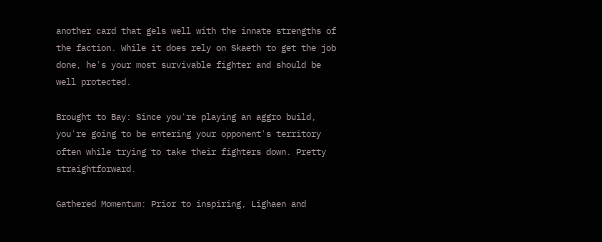another card that gels well with the innate strengths of the faction. While it does rely on Skaeth to get the job done, he's your most survivable fighter and should be well protected.

Brought to Bay: Since you're playing an aggro build, you're going to be entering your opponent's territory often while trying to take their fighters down. Pretty straightforward.

Gathered Momentum: Prior to inspiring, Lighaen and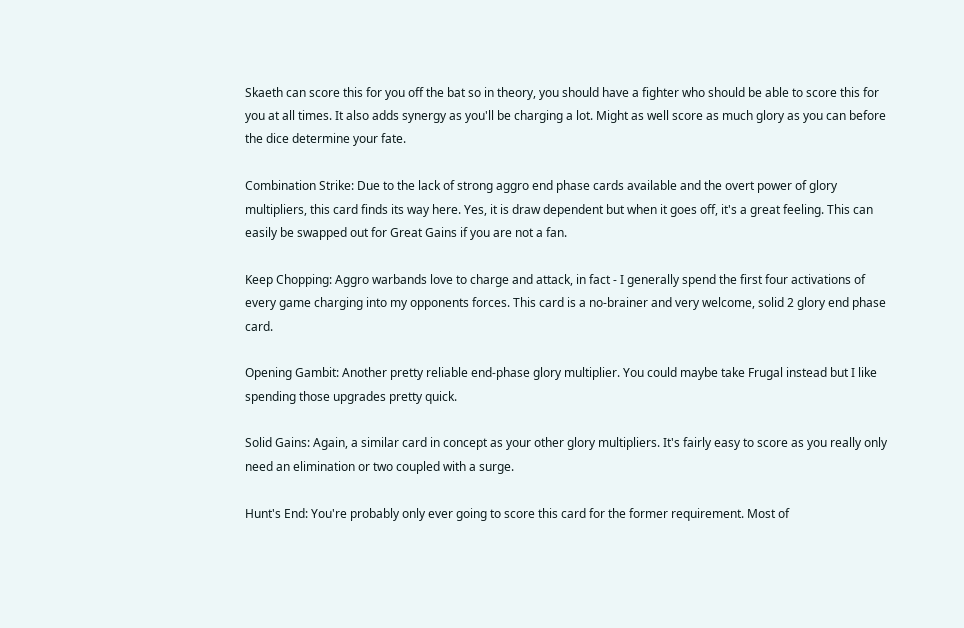Skaeth can score this for you off the bat so in theory, you should have a fighter who should be able to score this for you at all times. It also adds synergy as you'll be charging a lot. Might as well score as much glory as you can before the dice determine your fate.

Combination Strike: Due to the lack of strong aggro end phase cards available and the overt power of glory multipliers, this card finds its way here. Yes, it is draw dependent but when it goes off, it's a great feeling. This can easily be swapped out for Great Gains if you are not a fan.

Keep Chopping: Aggro warbands love to charge and attack, in fact - I generally spend the first four activations of every game charging into my opponents forces. This card is a no-brainer and very welcome, solid 2 glory end phase card.

Opening Gambit: Another pretty reliable end-phase glory multiplier. You could maybe take Frugal instead but I like spending those upgrades pretty quick.

Solid Gains: Again, a similar card in concept as your other glory multipliers. It's fairly easy to score as you really only need an elimination or two coupled with a surge.

Hunt's End: You're probably only ever going to score this card for the former requirement. Most of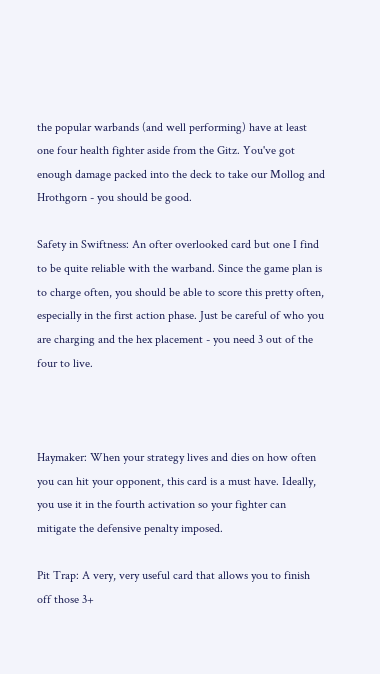the popular warbands (and well performing) have at least one four health fighter aside from the Gitz. You've got enough damage packed into the deck to take our Mollog and Hrothgorn - you should be good.

Safety in Swiftness: An ofter overlooked card but one I find to be quite reliable with the warband. Since the game plan is to charge often, you should be able to score this pretty often, especially in the first action phase. Just be careful of who you are charging and the hex placement - you need 3 out of the four to live.



Haymaker: When your strategy lives and dies on how often you can hit your opponent, this card is a must have. Ideally, you use it in the fourth activation so your fighter can mitigate the defensive penalty imposed.

Pit Trap: A very, very useful card that allows you to finish off those 3+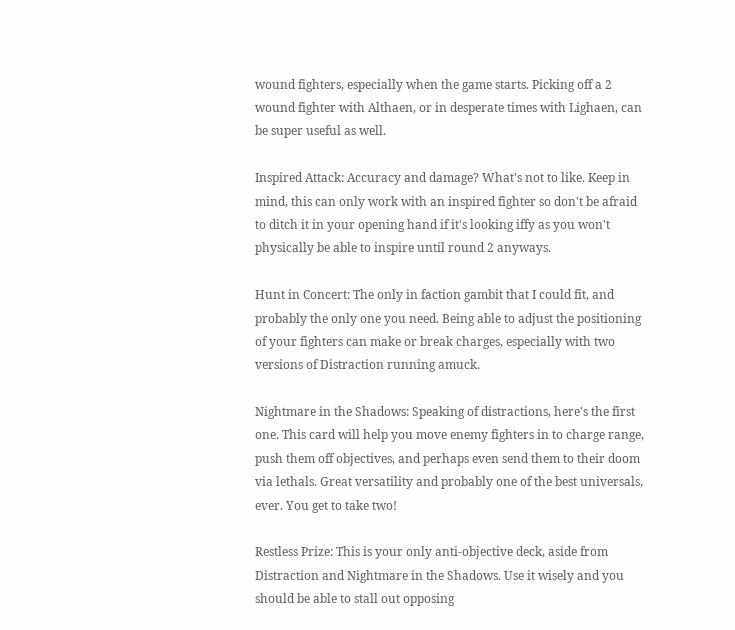wound fighters, especially when the game starts. Picking off a 2 wound fighter with Althaen, or in desperate times with Lighaen, can be super useful as well.

Inspired Attack: Accuracy and damage? What's not to like. Keep in mind, this can only work with an inspired fighter so don't be afraid to ditch it in your opening hand if it's looking iffy as you won't physically be able to inspire until round 2 anyways.

Hunt in Concert: The only in faction gambit that I could fit, and probably the only one you need. Being able to adjust the positioning of your fighters can make or break charges, especially with two versions of Distraction running amuck.

Nightmare in the Shadows: Speaking of distractions, here's the first one. This card will help you move enemy fighters in to charge range, push them off objectives, and perhaps even send them to their doom via lethals. Great versatility and probably one of the best universals, ever. You get to take two!

Restless Prize: This is your only anti-objective deck, aside from Distraction and Nightmare in the Shadows. Use it wisely and you should be able to stall out opposing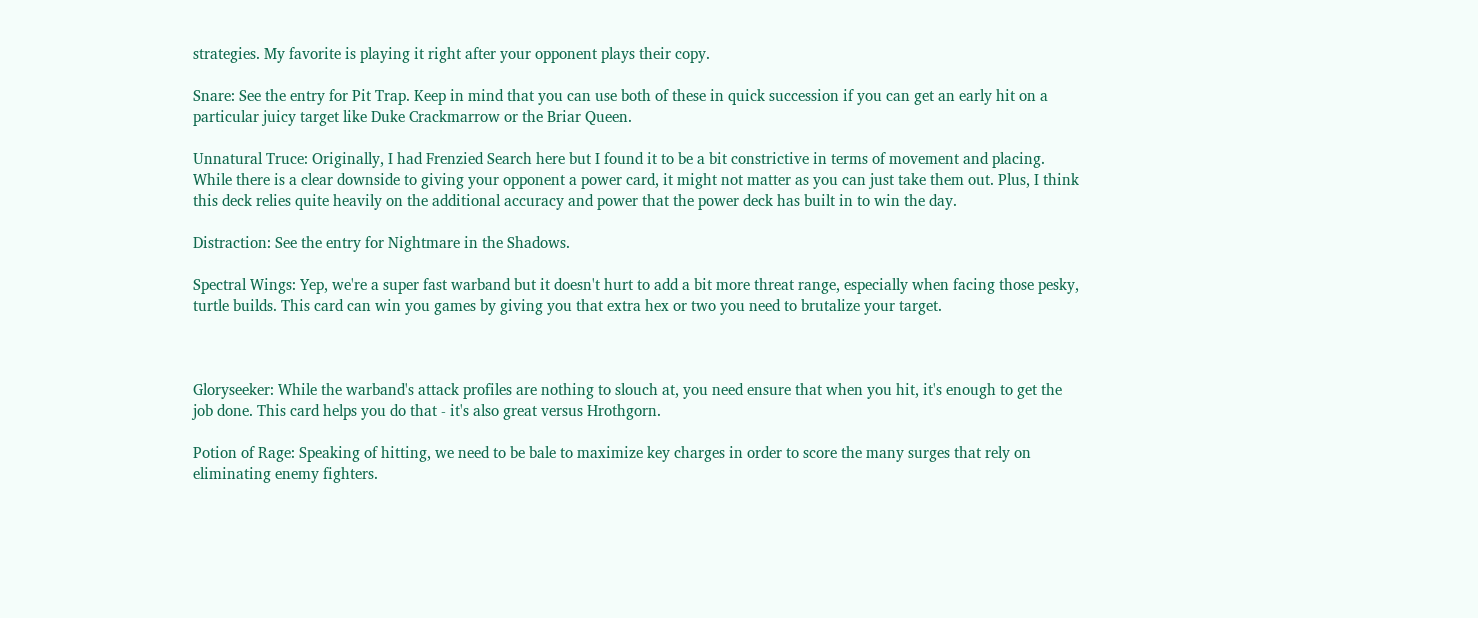strategies. My favorite is playing it right after your opponent plays their copy.

Snare: See the entry for Pit Trap. Keep in mind that you can use both of these in quick succession if you can get an early hit on a particular juicy target like Duke Crackmarrow or the Briar Queen.

Unnatural Truce: Originally, I had Frenzied Search here but I found it to be a bit constrictive in terms of movement and placing. While there is a clear downside to giving your opponent a power card, it might not matter as you can just take them out. Plus, I think this deck relies quite heavily on the additional accuracy and power that the power deck has built in to win the day.

Distraction: See the entry for Nightmare in the Shadows.

Spectral Wings: Yep, we're a super fast warband but it doesn't hurt to add a bit more threat range, especially when facing those pesky, turtle builds. This card can win you games by giving you that extra hex or two you need to brutalize your target.



Gloryseeker: While the warband's attack profiles are nothing to slouch at, you need ensure that when you hit, it's enough to get the job done. This card helps you do that - it's also great versus Hrothgorn.

Potion of Rage: Speaking of hitting, we need to be bale to maximize key charges in order to score the many surges that rely on eliminating enemy fighters.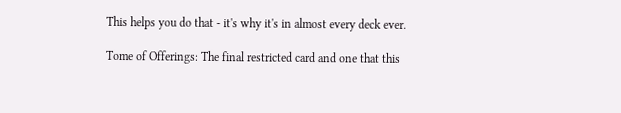This helps you do that - it's why it's in almost every deck ever.

Tome of Offerings: The final restricted card and one that this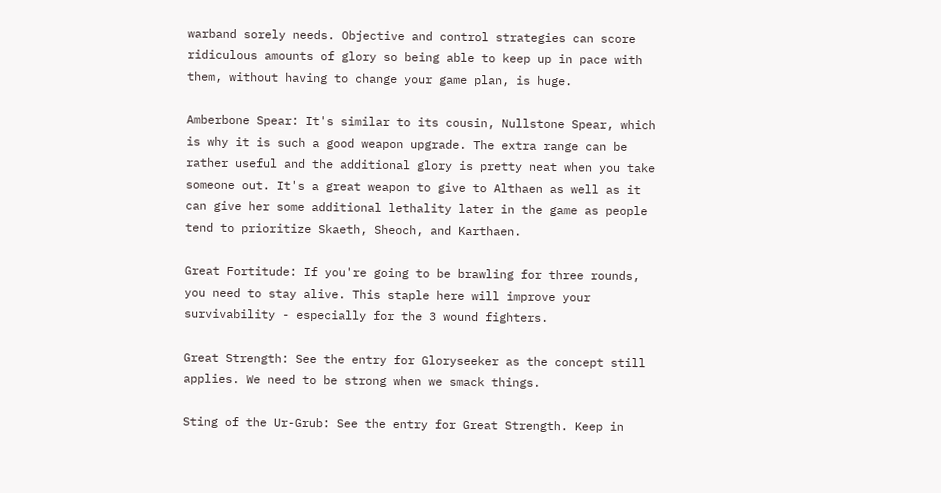warband sorely needs. Objective and control strategies can score ridiculous amounts of glory so being able to keep up in pace with them, without having to change your game plan, is huge.

Amberbone Spear: It's similar to its cousin, Nullstone Spear, which is why it is such a good weapon upgrade. The extra range can be rather useful and the additional glory is pretty neat when you take someone out. It's a great weapon to give to Althaen as well as it can give her some additional lethality later in the game as people tend to prioritize Skaeth, Sheoch, and Karthaen.

Great Fortitude: If you're going to be brawling for three rounds, you need to stay alive. This staple here will improve your survivability - especially for the 3 wound fighters.

Great Strength: See the entry for Gloryseeker as the concept still applies. We need to be strong when we smack things.

Sting of the Ur-Grub: See the entry for Great Strength. Keep in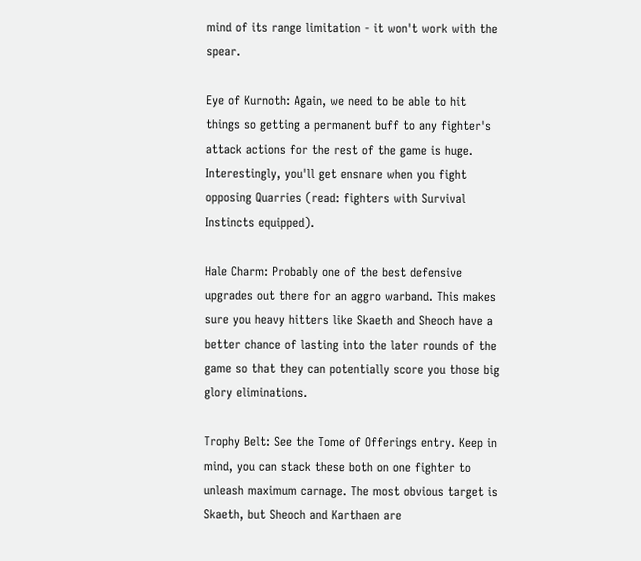mind of its range limitation - it won't work with the spear.

Eye of Kurnoth: Again, we need to be able to hit things so getting a permanent buff to any fighter's attack actions for the rest of the game is huge. Interestingly, you'll get ensnare when you fight opposing Quarries (read: fighters with Survival Instincts equipped).

Hale Charm: Probably one of the best defensive upgrades out there for an aggro warband. This makes sure you heavy hitters like Skaeth and Sheoch have a better chance of lasting into the later rounds of the game so that they can potentially score you those big glory eliminations.

Trophy Belt: See the Tome of Offerings entry. Keep in mind, you can stack these both on one fighter to unleash maximum carnage. The most obvious target is Skaeth, but Sheoch and Karthaen are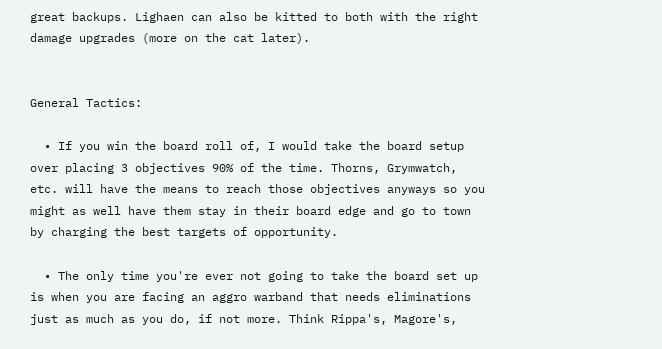great backups. Lighaen can also be kitted to both with the right damage upgrades (more on the cat later).


General Tactics:

  • If you win the board roll of, I would take the board setup over placing 3 objectives 90% of the time. Thorns, Grymwatch, etc. will have the means to reach those objectives anyways so you might as well have them stay in their board edge and go to town by charging the best targets of opportunity.

  • The only time you're ever not going to take the board set up is when you are facing an aggro warband that needs eliminations just as much as you do, if not more. Think Rippa's, Magore's,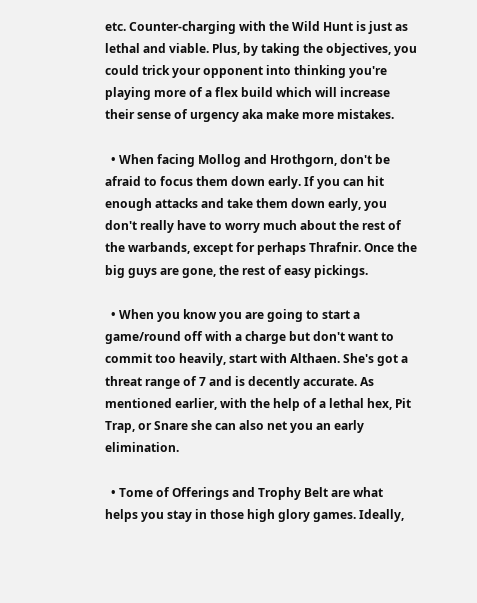etc. Counter-charging with the Wild Hunt is just as lethal and viable. Plus, by taking the objectives, you could trick your opponent into thinking you're playing more of a flex build which will increase their sense of urgency aka make more mistakes.

  • When facing Mollog and Hrothgorn, don't be afraid to focus them down early. If you can hit enough attacks and take them down early, you don't really have to worry much about the rest of the warbands, except for perhaps Thrafnir. Once the big guys are gone, the rest of easy pickings.

  • When you know you are going to start a game/round off with a charge but don't want to commit too heavily, start with Althaen. She's got a threat range of 7 and is decently accurate. As mentioned earlier, with the help of a lethal hex, Pit Trap, or Snare she can also net you an early elimination.

  • Tome of Offerings and Trophy Belt are what helps you stay in those high glory games. Ideally,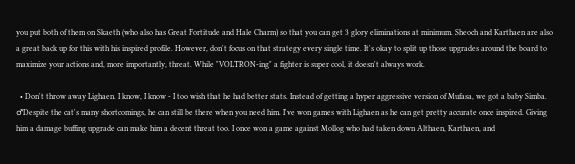you put both of them on Skaeth (who also has Great Fortitude and Hale Charm) so that you can get 3 glory eliminations at minimum. Sheoch and Karthaen are also a great back up for this with his inspired profile. However, don't focus on that strategy every single time. It's okay to split up those upgrades around the board to maximize your actions and, more importantly, threat. While "VOLTRON-ing" a fighter is super cool, it doesn't always work.

  • Don't throw away Lighaen. I know, I know - I too wish that he had better stats. Instead of getting a hyper aggressive version of Mufasa, we got a baby Simba. ♂Despite the cat's many shortcomings, he can still be there when you need him. I've won games with Lighaen as he can get pretty accurate once inspired. Giving him a damage buffing upgrade can make him a decent threat too. I once won a game against Mollog who had taken down Althaen, Karthaen, and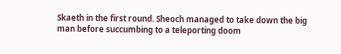Skaeth in the first round. Sheoch managed to take down the big man before succumbing to a teleporting doom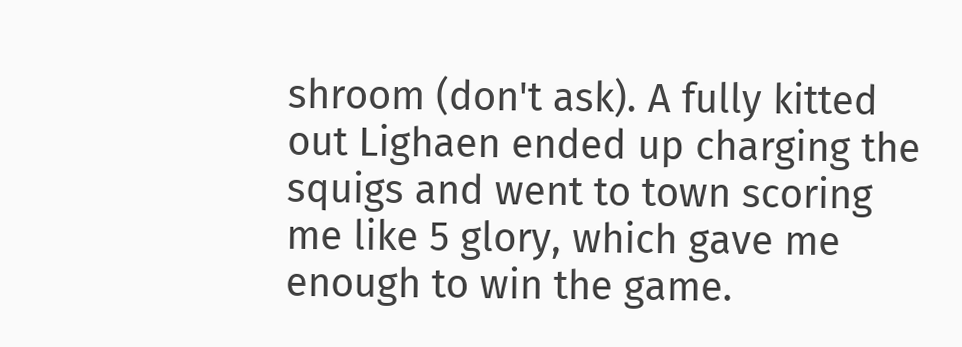shroom (don't ask). A fully kitted out Lighaen ended up charging the squigs and went to town scoring me like 5 glory, which gave me enough to win the game.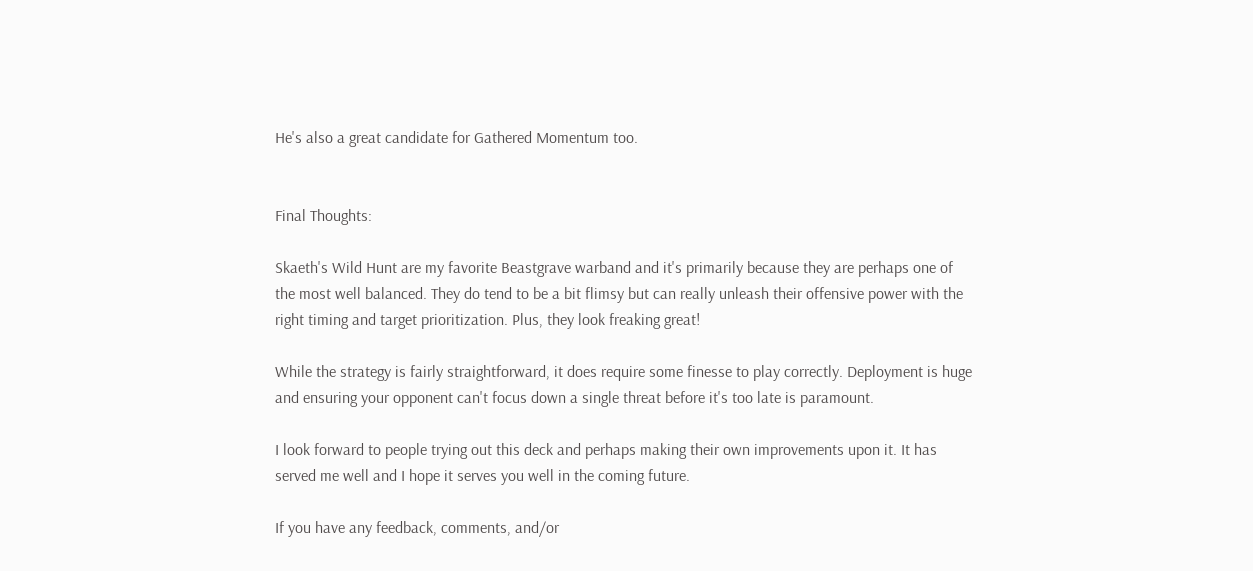He's also a great candidate for Gathered Momentum too.


Final Thoughts:

Skaeth's Wild Hunt are my favorite Beastgrave warband and it's primarily because they are perhaps one of the most well balanced. They do tend to be a bit flimsy but can really unleash their offensive power with the right timing and target prioritization. Plus, they look freaking great!

While the strategy is fairly straightforward, it does require some finesse to play correctly. Deployment is huge and ensuring your opponent can't focus down a single threat before it's too late is paramount.

I look forward to people trying out this deck and perhaps making their own improvements upon it. It has served me well and I hope it serves you well in the coming future.

If you have any feedback, comments, and/or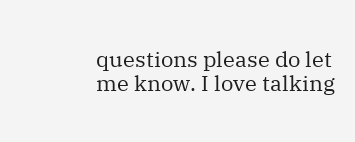questions please do let me know. I love talking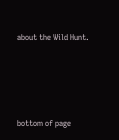about the Wild Hunt.




bottom of page